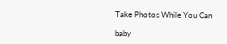Take Photos While You Can

baby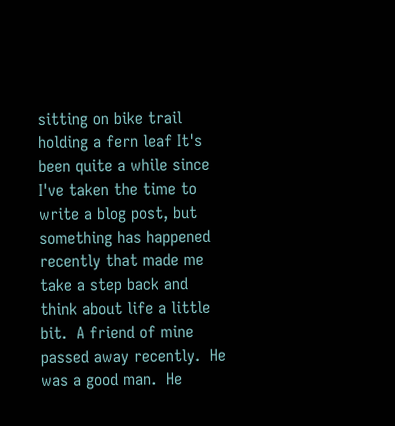sitting on bike trail holding a fern leaf It's been quite a while since I've taken the time to write a blog post, but something has happened recently that made me take a step back and think about life a little bit.  A friend of mine passed away recently.  He was a good man.  He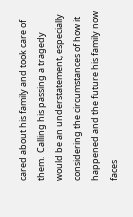cared about his family and took care of them.  Calling his passing a tragedy would be an understatement, especially considering the circumstances of how it happened and the future his family now faces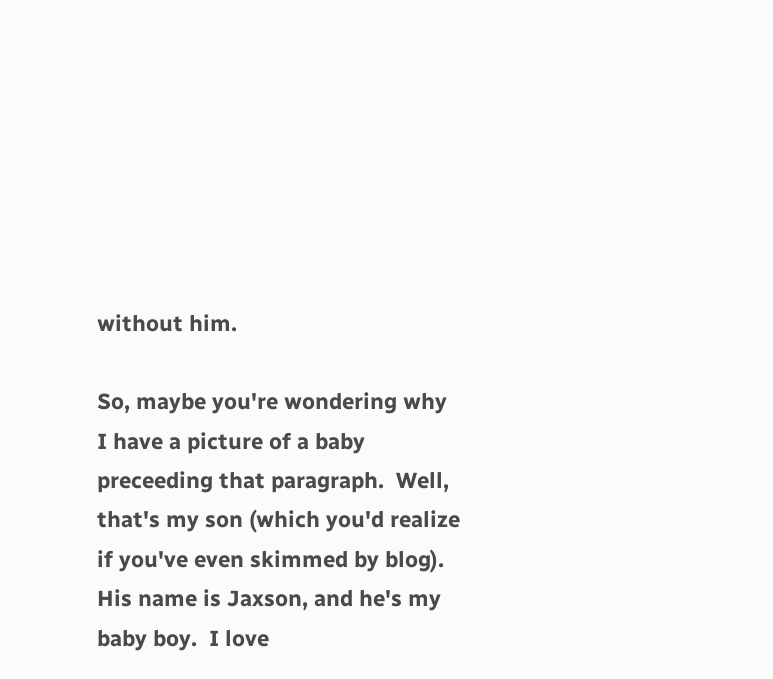without him.

So, maybe you're wondering why I have a picture of a baby preceeding that paragraph.  Well, that's my son (which you'd realize if you've even skimmed by blog).  His name is Jaxson, and he's my baby boy.  I love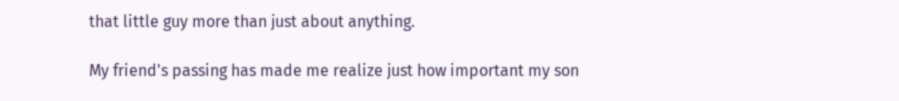that little guy more than just about anything.

My friend's passing has made me realize just how important my son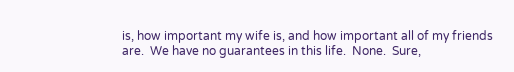is, how important my wife is, and how important all of my friends are.  We have no guarantees in this life.  None.  Sure,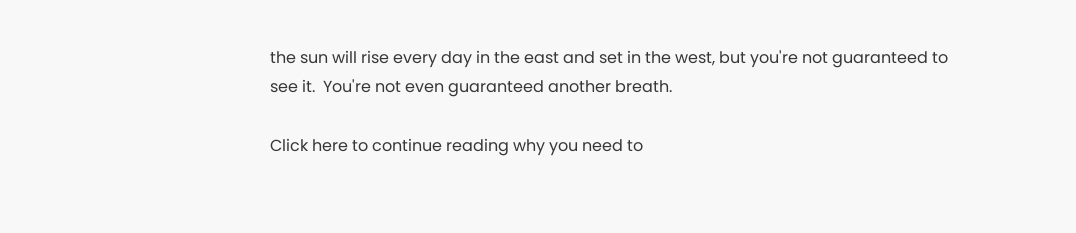the sun will rise every day in the east and set in the west, but you're not guaranteed to see it.  You're not even guaranteed another breath.

Click here to continue reading why you need to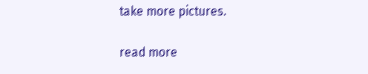take more pictures.

read more